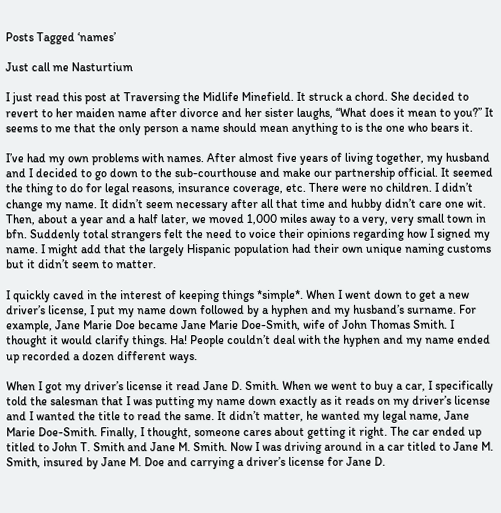Posts Tagged ‘names’

Just call me Nasturtium

I just read this post at Traversing the Midlife Minefield. It struck a chord. She decided to revert to her maiden name after divorce and her sister laughs, “What does it mean to you?” It seems to me that the only person a name should mean anything to is the one who bears it.

I’ve had my own problems with names. After almost five years of living together, my husband and I decided to go down to the sub-courthouse and make our partnership official. It seemed the thing to do for legal reasons, insurance coverage, etc. There were no children. I didn’t change my name. It didn’t seem necessary after all that time and hubby didn’t care one wit. Then, about a year and a half later, we moved 1,000 miles away to a very, very small town in bfn. Suddenly total strangers felt the need to voice their opinions regarding how I signed my name. I might add that the largely Hispanic population had their own unique naming customs but it didn’t seem to matter.

I quickly caved in the interest of keeping things *simple*. When I went down to get a new driver’s license, I put my name down followed by a hyphen and my husband’s surname. For example, Jane Marie Doe became Jane Marie Doe-Smith, wife of John Thomas Smith. I thought it would clarify things. Ha! People couldn’t deal with the hyphen and my name ended up recorded a dozen different ways.

When I got my driver’s license it read Jane D. Smith. When we went to buy a car, I specifically told the salesman that I was putting my name down exactly as it reads on my driver’s license and I wanted the title to read the same. It didn’t matter, he wanted my legal name, Jane Marie Doe-Smith. Finally, I thought, someone cares about getting it right. The car ended up titled to John T. Smith and Jane M. Smith. Now I was driving around in a car titled to Jane M. Smith, insured by Jane M. Doe and carrying a driver’s license for Jane D.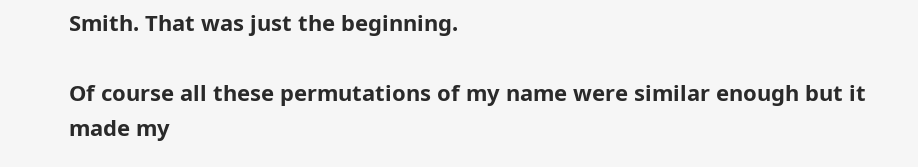Smith. That was just the beginning.

Of course all these permutations of my name were similar enough but it made my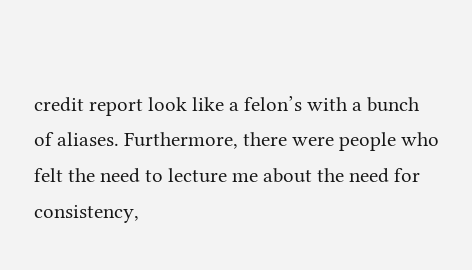credit report look like a felon’s with a bunch of aliases. Furthermore, there were people who felt the need to lecture me about the need for consistency,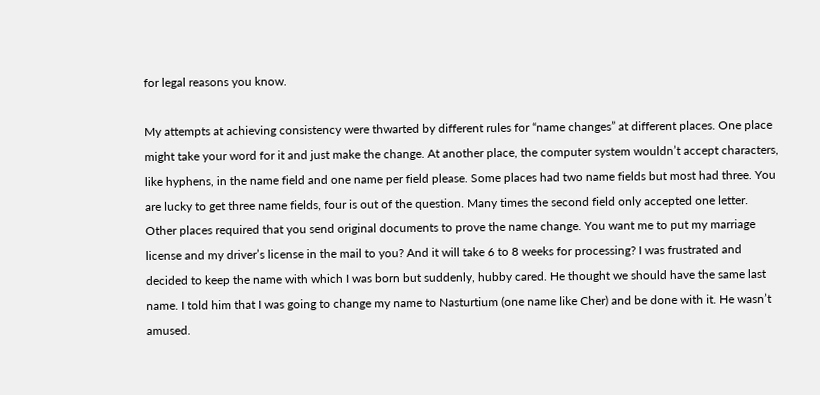for legal reasons you know.

My attempts at achieving consistency were thwarted by different rules for “name changes” at different places. One place might take your word for it and just make the change. At another place, the computer system wouldn’t accept characters, like hyphens, in the name field and one name per field please. Some places had two name fields but most had three. You are lucky to get three name fields, four is out of the question. Many times the second field only accepted one letter. Other places required that you send original documents to prove the name change. You want me to put my marriage license and my driver’s license in the mail to you? And it will take 6 to 8 weeks for processing? I was frustrated and decided to keep the name with which I was born but suddenly, hubby cared. He thought we should have the same last name. I told him that I was going to change my name to Nasturtium (one name like Cher) and be done with it. He wasn’t amused.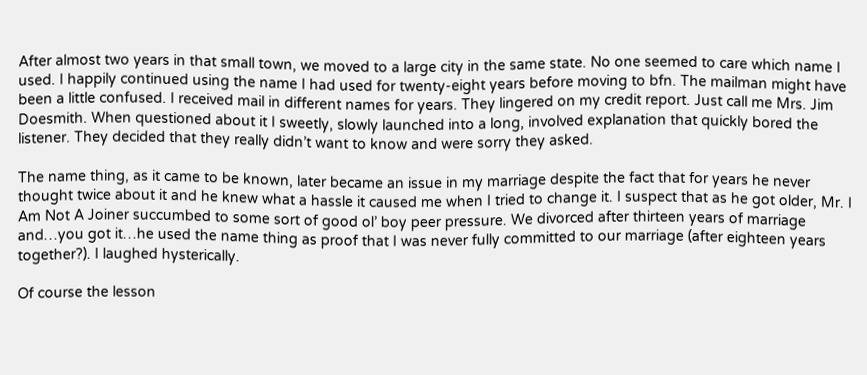After almost two years in that small town, we moved to a large city in the same state. No one seemed to care which name I used. I happily continued using the name I had used for twenty-eight years before moving to bfn. The mailman might have been a little confused. I received mail in different names for years. They lingered on my credit report. Just call me Mrs. Jim Doesmith. When questioned about it I sweetly, slowly launched into a long, involved explanation that quickly bored the listener. They decided that they really didn’t want to know and were sorry they asked.

The name thing, as it came to be known, later became an issue in my marriage despite the fact that for years he never thought twice about it and he knew what a hassle it caused me when I tried to change it. I suspect that as he got older, Mr. I Am Not A Joiner succumbed to some sort of good ol’ boy peer pressure. We divorced after thirteen years of marriage and…you got it…he used the name thing as proof that I was never fully committed to our marriage (after eighteen years together?). I laughed hysterically.

Of course the lesson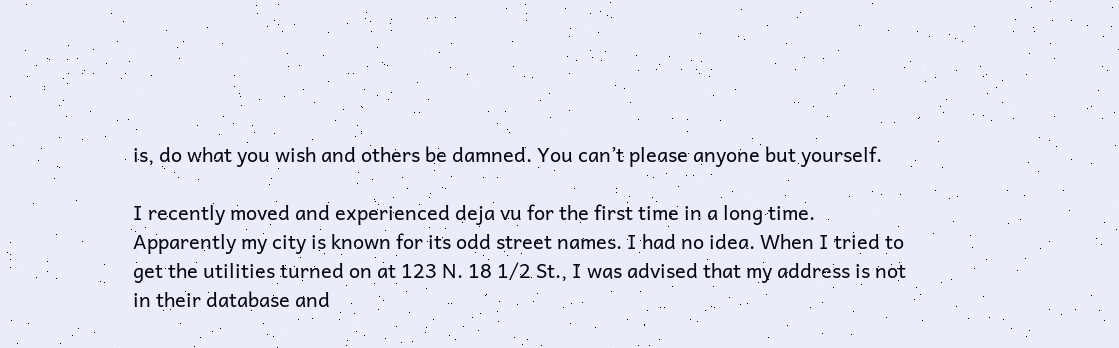is, do what you wish and others be damned. You can’t please anyone but yourself.

I recently moved and experienced deja vu for the first time in a long time. Apparently my city is known for its odd street names. I had no idea. When I tried to get the utilities turned on at 123 N. 18 1/2 St., I was advised that my address is not in their database and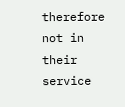therefore not in their service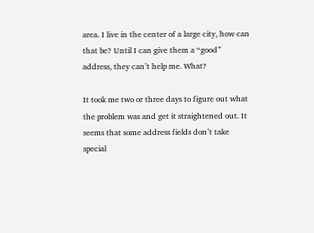area. I live in the center of a large city, how can that be? Until I can give them a “good” address, they can’t help me. What?

It took me two or three days to figure out what the problem was and get it straightened out. It seems that some address fields don’t take special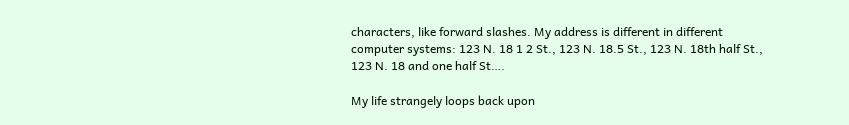characters, like forward slashes. My address is different in different computer systems: 123 N. 18 1 2 St., 123 N. 18.5 St., 123 N. 18th half St., 123 N. 18 and one half St….

My life strangely loops back upon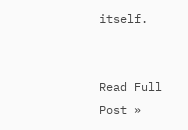itself.


Read Full Post »